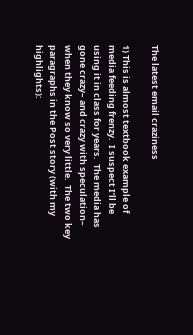The latest email craziness

1) This is almost textbook example of media feeding frenzy.  I suspect I’ll be using it in class for years.  The media has gone crazy– and crazy with speculation– when they know so very little.  The two key paragraphs in the Post story (with my highlights):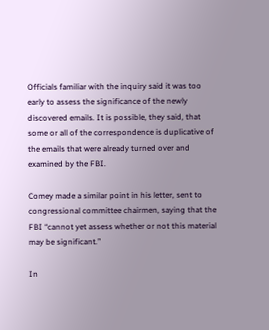Officials familiar with the inquiry said it was too early to assess the significance of the newly discovered emails. It is possible, they said, that some or all of the correspondence is duplicative of the emails that were already turned over and examined by the FBI.

Comey made a similar point in his letter, sent to congressional committee chairmen, saying that the FBI “cannot yet assess whether or not this material may be significant.”

In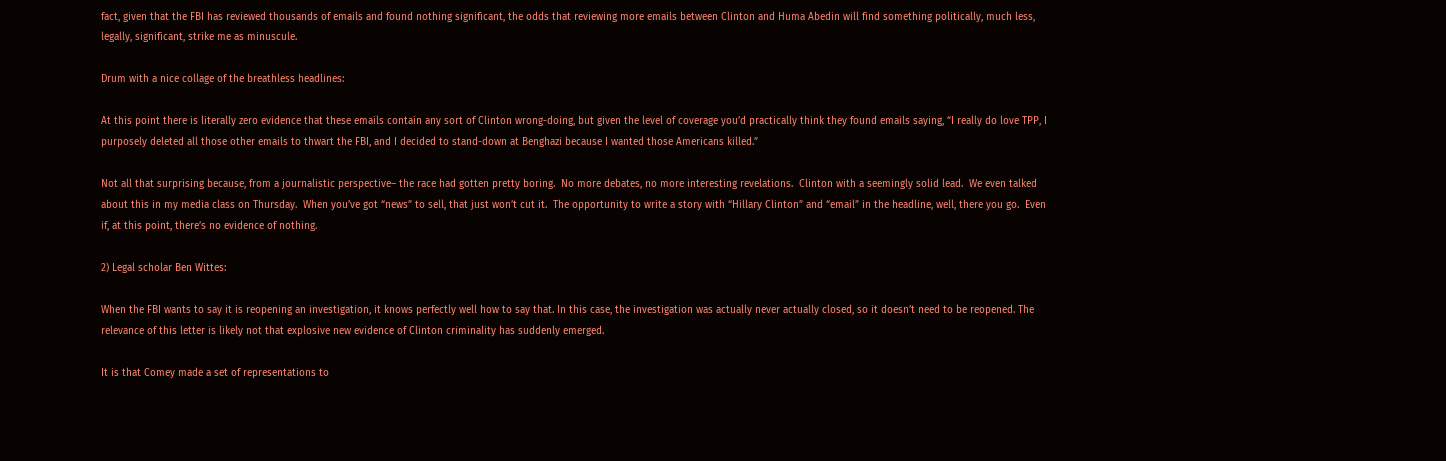fact, given that the FBI has reviewed thousands of emails and found nothing significant, the odds that reviewing more emails between Clinton and Huma Abedin will find something politically, much less, legally, significant, strike me as minuscule.

Drum with a nice collage of the breathless headlines:

At this point there is literally zero evidence that these emails contain any sort of Clinton wrong-doing, but given the level of coverage you’d practically think they found emails saying, “I really do love TPP, I purposely deleted all those other emails to thwart the FBI, and I decided to stand-down at Benghazi because I wanted those Americans killed.”

Not all that surprising because, from a journalistic perspective– the race had gotten pretty boring.  No more debates, no more interesting revelations.  Clinton with a seemingly solid lead.  We even talked about this in my media class on Thursday.  When you’ve got “news” to sell, that just won’t cut it.  The opportunity to write a story with “Hillary Clinton” and “email” in the headline, well, there you go.  Even if, at this point, there’s no evidence of nothing.

2) Legal scholar Ben Wittes:

When the FBI wants to say it is reopening an investigation, it knows perfectly well how to say that. In this case, the investigation was actually never actually closed, so it doesn’t need to be reopened. The relevance of this letter is likely not that explosive new evidence of Clinton criminality has suddenly emerged.

It is that Comey made a set of representations to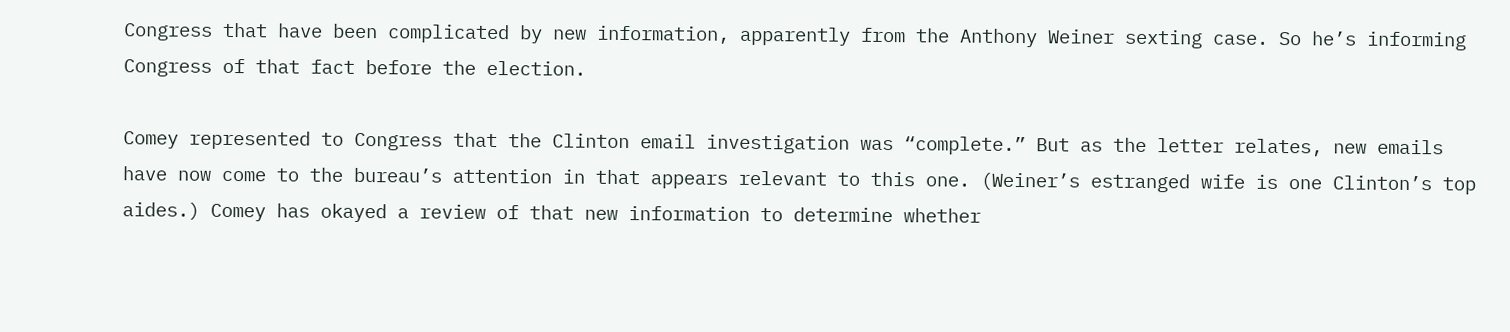Congress that have been complicated by new information, apparently from the Anthony Weiner sexting case. So he’s informing Congress of that fact before the election.

Comey represented to Congress that the Clinton email investigation was “complete.” But as the letter relates, new emails have now come to the bureau’s attention in that appears relevant to this one. (Weiner’s estranged wife is one Clinton’s top aides.) Comey has okayed a review of that new information to determine whether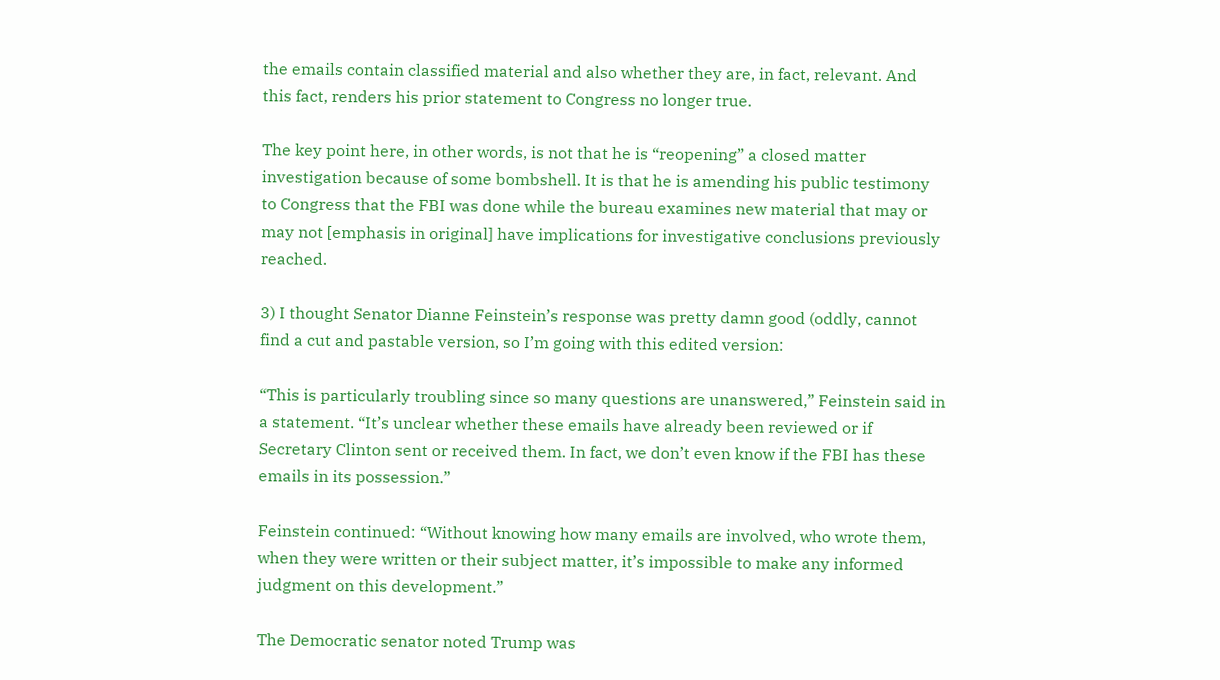the emails contain classified material and also whether they are, in fact, relevant. And this fact, renders his prior statement to Congress no longer true.

The key point here, in other words, is not that he is “reopening” a closed matter investigation because of some bombshell. It is that he is amending his public testimony to Congress that the FBI was done while the bureau examines new material that may or may not [emphasis in original] have implications for investigative conclusions previously reached.

3) I thought Senator Dianne Feinstein’s response was pretty damn good (oddly, cannot find a cut and pastable version, so I’m going with this edited version:

“This is particularly troubling since so many questions are unanswered,” Feinstein said in a statement. “It’s unclear whether these emails have already been reviewed or if Secretary Clinton sent or received them. In fact, we don’t even know if the FBI has these emails in its possession.”

Feinstein continued: “Without knowing how many emails are involved, who wrote them, when they were written or their subject matter, it’s impossible to make any informed judgment on this development.”

The Democratic senator noted Trump was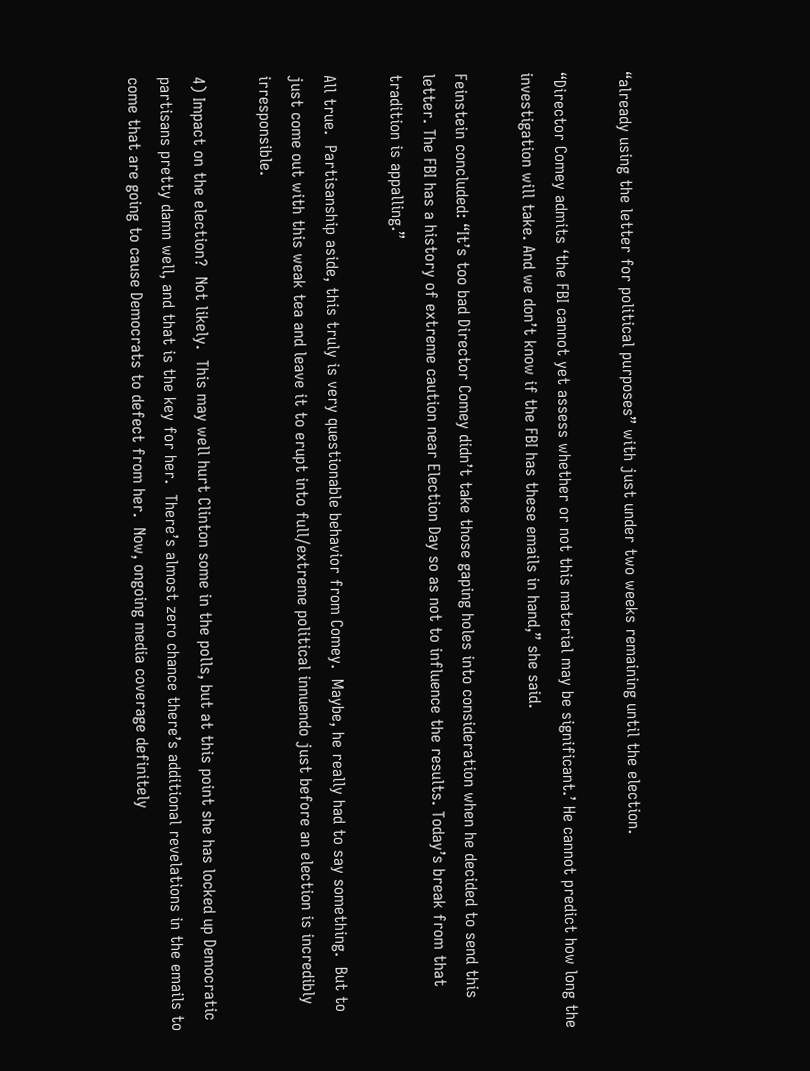“already using the letter for political purposes” with just under two weeks remaining until the election.

“Director Comey admits ‘the FBI cannot yet assess whether or not this material may be significant.’ He cannot predict how long the investigation will take. And we don’t know if the FBI has these emails in hand,” she said.

Feinstein concluded: “It’s too bad Director Comey didn’t take those gaping holes into consideration when he decided to send this letter. The FBI has a history of extreme caution near Election Day so as not to influence the results. Today’s break from that tradition is appalling.”

All true.  Partisanship aside, this truly is very questionable behavior from Comey.  Maybe, he really had to say something.  But to just come out with this weak tea and leave it to erupt into full/extreme political innuendo just before an election is incredibly irresponsible.

4) Impact on the election?  Not likely.  This may well hurt Clinton some in the polls, but at this point she has locked up Democratic partisans pretty damn well, and that is the key for her.  There’s almost zero chance there’s additional revelations in the emails to come that are going to cause Democrats to defect from her.  Now, ongoing media coverage definitely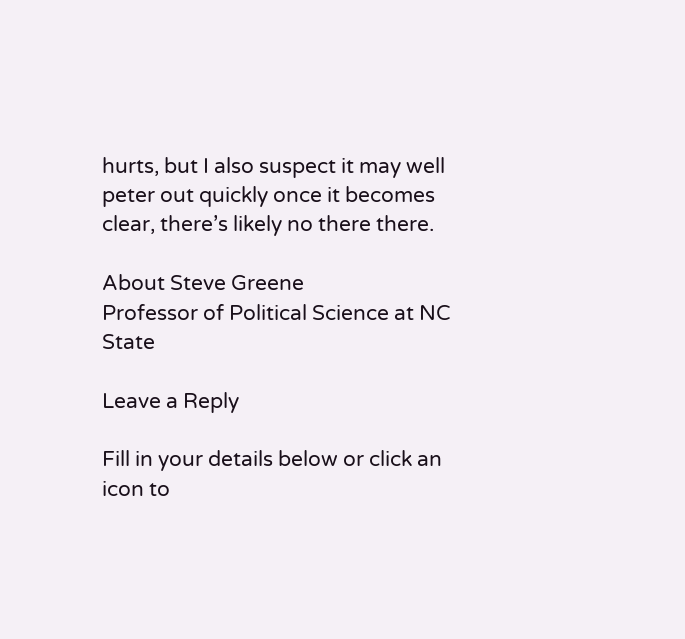hurts, but I also suspect it may well peter out quickly once it becomes clear, there’s likely no there there.

About Steve Greene
Professor of Political Science at NC State

Leave a Reply

Fill in your details below or click an icon to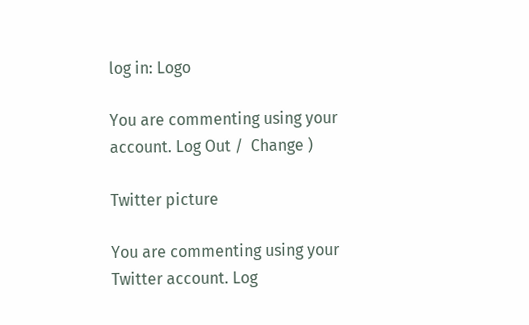log in: Logo

You are commenting using your account. Log Out /  Change )

Twitter picture

You are commenting using your Twitter account. Log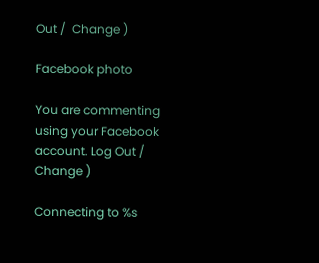Out /  Change )

Facebook photo

You are commenting using your Facebook account. Log Out /  Change )

Connecting to %s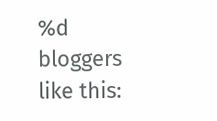%d bloggers like this: